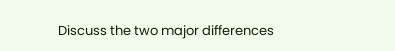Discuss the two major differences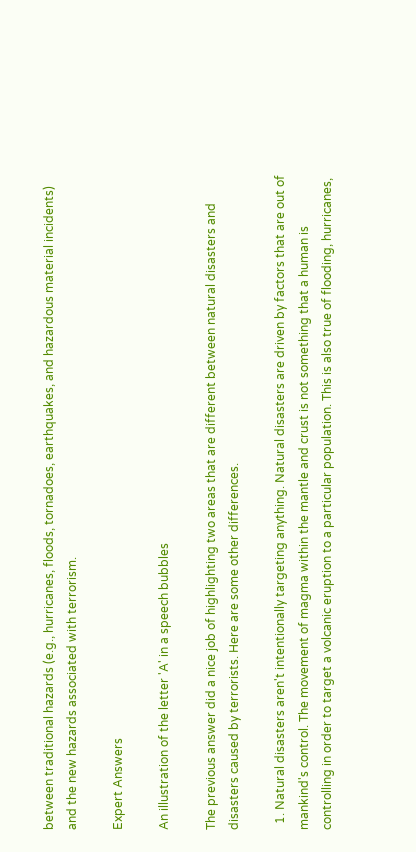between traditional hazards (e.g., hurricanes, floods, tornadoes, earthquakes, and hazardous material incidents) and the new hazards associated with terrorism.

Expert Answers

An illustration of the letter 'A' in a speech bubbles

The previous answer did a nice job of highlighting two areas that are different between natural disasters and disasters caused by terrorists. Here are some other differences.

  1. Natural disasters aren't intentionally targeting anything. Natural disasters are driven by factors that are out of mankind's control. The movement of magma within the mantle and crust is not something that a human is controlling in order to target a volcanic eruption to a particular population. This is also true of flooding, hurricanes,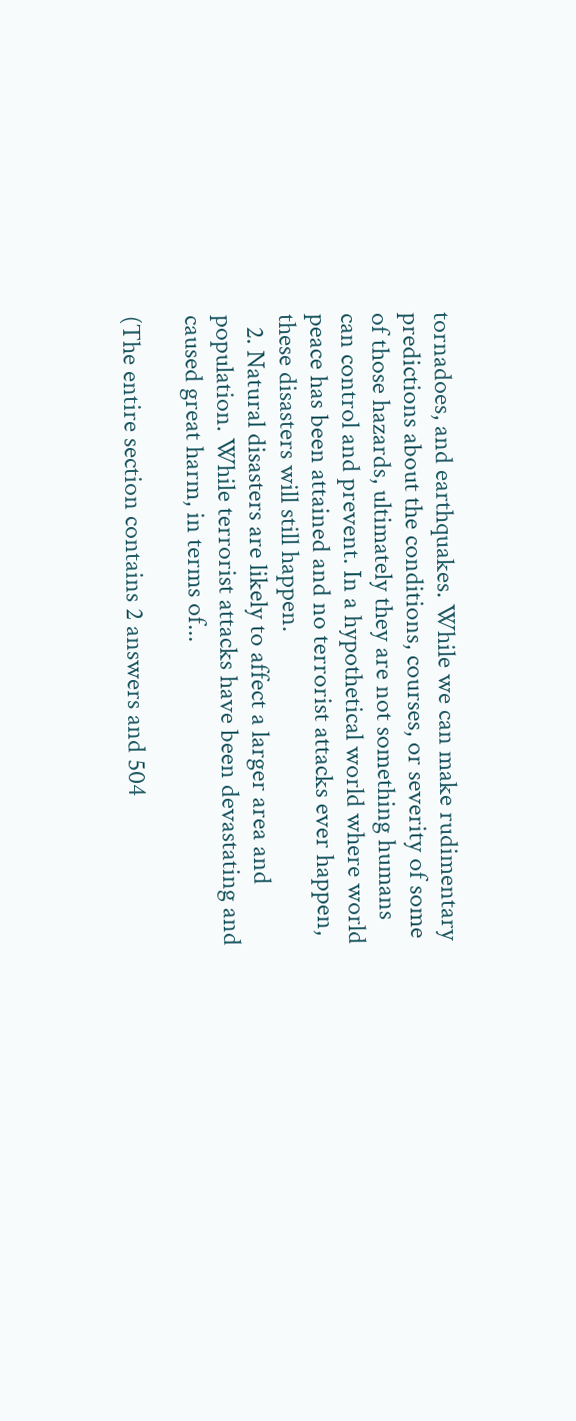tornadoes, and earthquakes. While we can make rudimentary predictions about the conditions, courses, or severity of some of those hazards, ultimately they are not something humans can control and prevent. In a hypothetical world where world peace has been attained and no terrorist attacks ever happen, these disasters will still happen.
  2. Natural disasters are likely to affect a larger area and population. While terrorist attacks have been devastating and caused great harm, in terms of...

(The entire section contains 2 answers and 504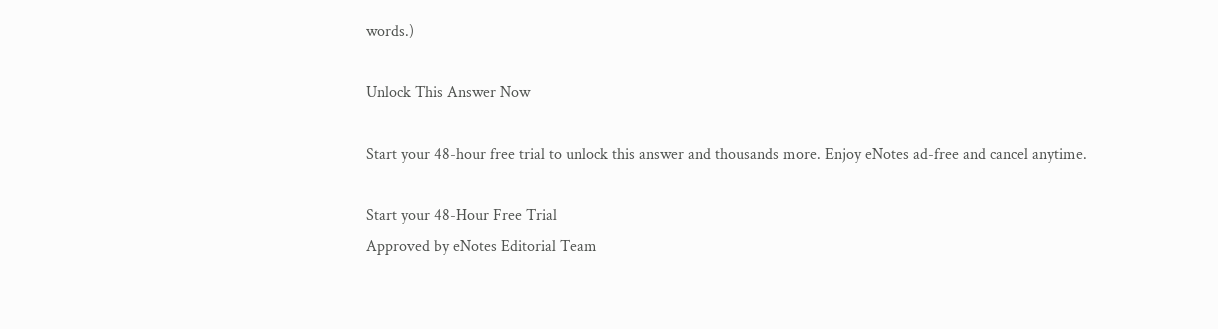words.)

Unlock This Answer Now

Start your 48-hour free trial to unlock this answer and thousands more. Enjoy eNotes ad-free and cancel anytime.

Start your 48-Hour Free Trial
Approved by eNotes Editorial Team